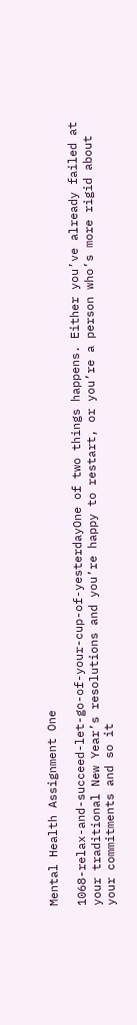Mental Health Assignment One

1068-relax-and-succeed-let-go-of-your-cup-of-yesterdayOne of two things happens. Either you’ve already failed at your traditional New Year’s resolutions and you’re happy to restart, or you’re a person who’s more rigid about your commitments and so it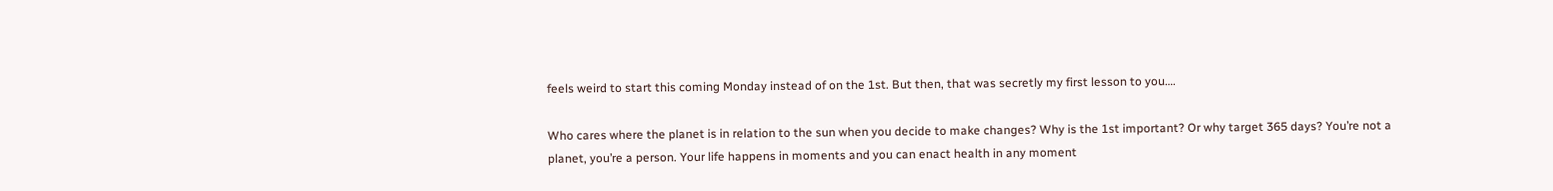feels weird to start this coming Monday instead of on the 1st. But then, that was secretly my first lesson to you….

Who cares where the planet is in relation to the sun when you decide to make changes? Why is the 1st important? Or why target 365 days? You’re not a planet, you’re a person. Your life happens in moments and you can enact health in any moment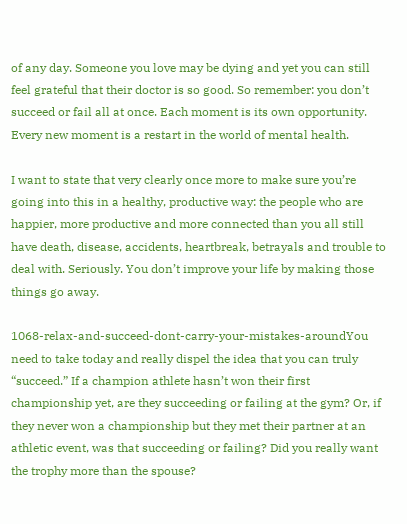of any day. Someone you love may be dying and yet you can still feel grateful that their doctor is so good. So remember: you don’t succeed or fail all at once. Each moment is its own opportunity. Every new moment is a restart in the world of mental health.

I want to state that very clearly once more to make sure you’re going into this in a healthy, productive way: the people who are happier, more productive and more connected than you all still have death, disease, accidents, heartbreak, betrayals and trouble to deal with. Seriously. You don’t improve your life by making those things go away.

1068-relax-and-succeed-dont-carry-your-mistakes-aroundYou need to take today and really dispel the idea that you can truly “succeed.” If a champion athlete hasn’t won their first championship yet, are they succeeding or failing at the gym? Or, if they never won a championship but they met their partner at an athletic event, was that succeeding or failing? Did you really want the trophy more than the spouse?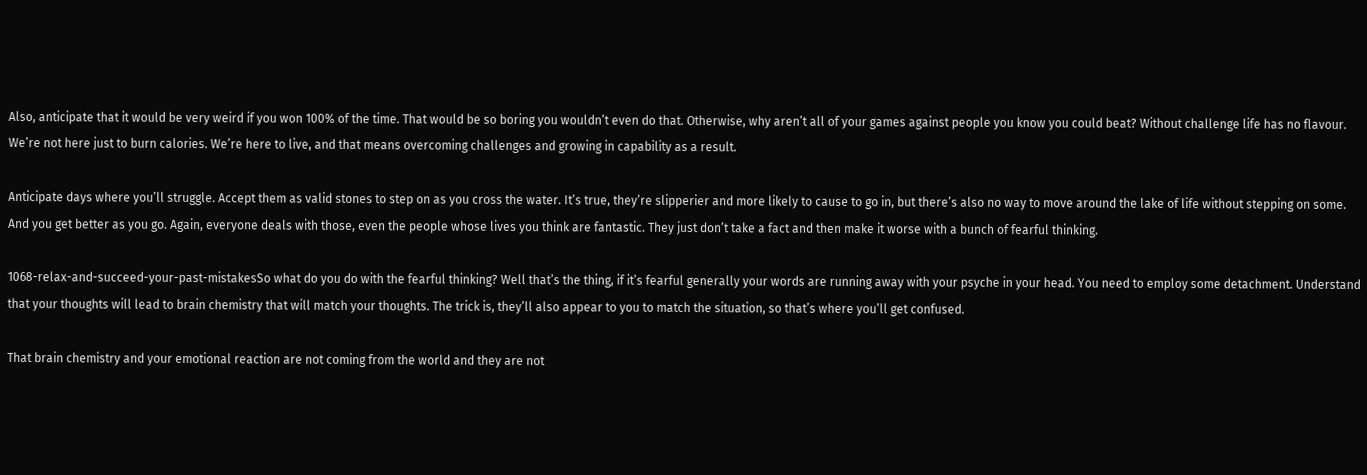Also, anticipate that it would be very weird if you won 100% of the time. That would be so boring you wouldn’t even do that. Otherwise, why aren’t all of your games against people you know you could beat? Without challenge life has no flavour. We’re not here just to burn calories. We’re here to live, and that means overcoming challenges and growing in capability as a result.

Anticipate days where you’ll struggle. Accept them as valid stones to step on as you cross the water. It’s true, they’re slipperier and more likely to cause to go in, but there’s also no way to move around the lake of life without stepping on some. And you get better as you go. Again, everyone deals with those, even the people whose lives you think are fantastic. They just don’t take a fact and then make it worse with a bunch of fearful thinking.

1068-relax-and-succeed-your-past-mistakesSo what do you do with the fearful thinking? Well that’s the thing, if it’s fearful generally your words are running away with your psyche in your head. You need to employ some detachment. Understand that your thoughts will lead to brain chemistry that will match your thoughts. The trick is, they’ll also appear to you to match the situation, so that’s where you’ll get confused.

That brain chemistry and your emotional reaction are not coming from the world and they are not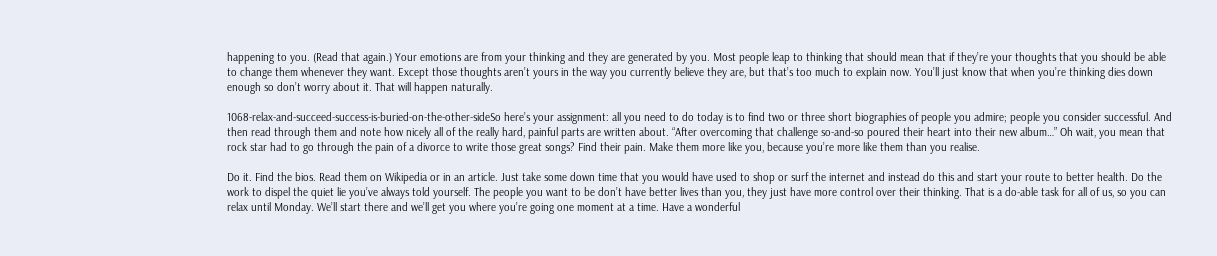happening to you. (Read that again.) Your emotions are from your thinking and they are generated by you. Most people leap to thinking that should mean that if they’re your thoughts that you should be able to change them whenever they want. Except those thoughts aren’t yours in the way you currently believe they are, but that’s too much to explain now. You’ll just know that when you’re thinking dies down enough so don’t worry about it. That will happen naturally.

1068-relax-and-succeed-success-is-buried-on-the-other-sideSo here’s your assignment: all you need to do today is to find two or three short biographies of people you admire; people you consider successful. And then read through them and note how nicely all of the really hard, painful parts are written about. “After overcoming that challenge so-and-so poured their heart into their new album…” Oh wait, you mean that rock star had to go through the pain of a divorce to write those great songs? Find their pain. Make them more like you, because you’re more like them than you realise.

Do it. Find the bios. Read them on Wikipedia or in an article. Just take some down time that you would have used to shop or surf the internet and instead do this and start your route to better health. Do the work to dispel the quiet lie you’ve always told yourself. The people you want to be don’t have better lives than you, they just have more control over their thinking. That is a do-able task for all of us, so you can relax until Monday. We’ll start there and we’ll get you where you’re going one moment at a time. Have a wonderful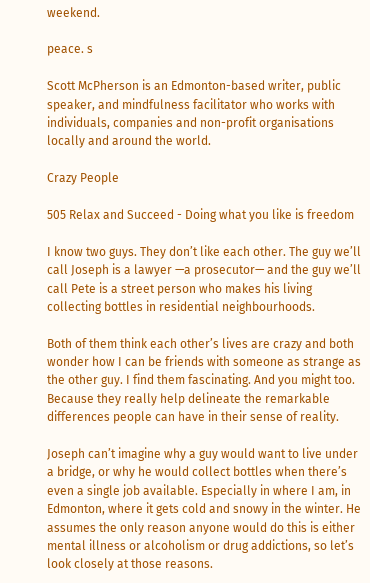weekend.

peace. s

Scott McPherson is an Edmonton-based writer, public speaker, and mindfulness facilitator who works with individuals, companies and non-profit organisations locally and around the world.

Crazy People

505 Relax and Succeed - Doing what you like is freedom

I know two guys. They don’t like each other. The guy we’ll call Joseph is a lawyer —a prosecutor— and the guy we’ll call Pete is a street person who makes his living collecting bottles in residential neighbourhoods.

Both of them think each other’s lives are crazy and both wonder how I can be friends with someone as strange as the other guy. I find them fascinating. And you might too. Because they really help delineate the remarkable differences people can have in their sense of reality.

Joseph can’t imagine why a guy would want to live under a bridge, or why he would collect bottles when there’s even a single job available. Especially in where I am, in Edmonton, where it gets cold and snowy in the winter. He assumes the only reason anyone would do this is either mental illness or alcoholism or drug addictions, so let’s look closely at those reasons.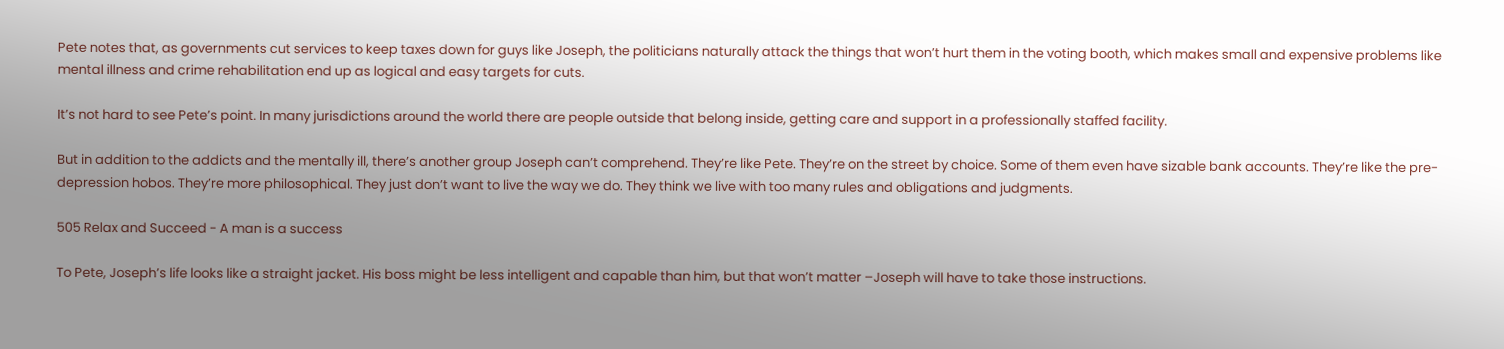Pete notes that, as governments cut services to keep taxes down for guys like Joseph, the politicians naturally attack the things that won’t hurt them in the voting booth, which makes small and expensive problems like mental illness and crime rehabilitation end up as logical and easy targets for cuts.

It’s not hard to see Pete’s point. In many jurisdictions around the world there are people outside that belong inside, getting care and support in a professionally staffed facility.

But in addition to the addicts and the mentally ill, there’s another group Joseph can’t comprehend. They’re like Pete. They’re on the street by choice. Some of them even have sizable bank accounts. They’re like the pre-depression hobos. They’re more philosophical. They just don’t want to live the way we do. They think we live with too many rules and obligations and judgments.

505 Relax and Succeed - A man is a success

To Pete, Joseph’s life looks like a straight jacket. His boss might be less intelligent and capable than him, but that won’t matter –Joseph will have to take those instructions.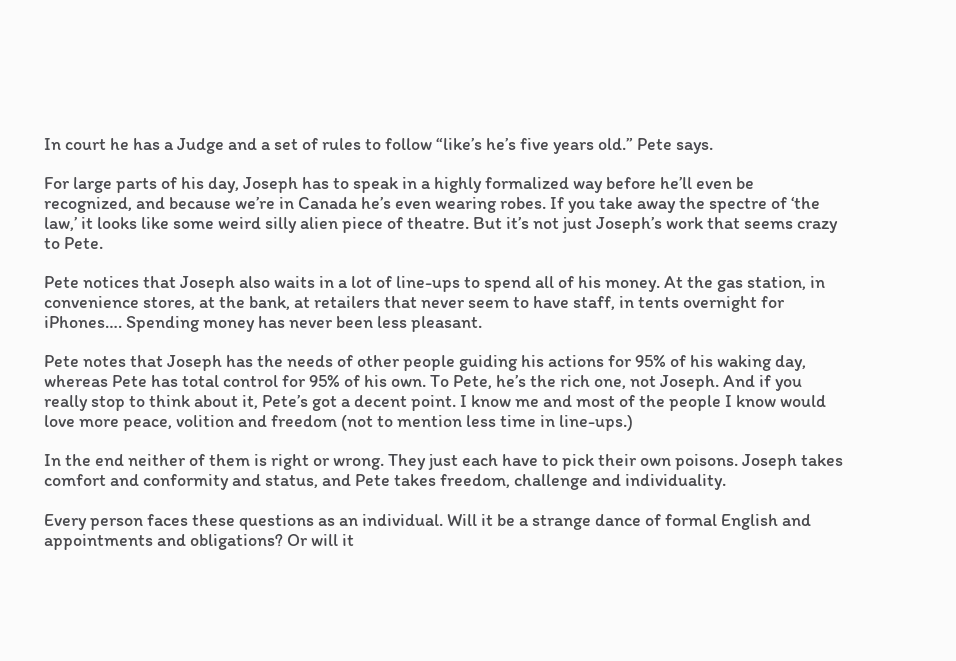In court he has a Judge and a set of rules to follow “like’s he’s five years old.” Pete says.

For large parts of his day, Joseph has to speak in a highly formalized way before he’ll even be recognized, and because we’re in Canada he’s even wearing robes. If you take away the spectre of ‘the law,’ it looks like some weird silly alien piece of theatre. But it’s not just Joseph’s work that seems crazy to Pete.

Pete notices that Joseph also waits in a lot of line-ups to spend all of his money. At the gas station, in convenience stores, at the bank, at retailers that never seem to have staff, in tents overnight for iPhones…. Spending money has never been less pleasant.

Pete notes that Joseph has the needs of other people guiding his actions for 95% of his waking day, whereas Pete has total control for 95% of his own. To Pete, he’s the rich one, not Joseph. And if you really stop to think about it, Pete’s got a decent point. I know me and most of the people I know would love more peace, volition and freedom (not to mention less time in line-ups.)

In the end neither of them is right or wrong. They just each have to pick their own poisons. Joseph takes comfort and conformity and status, and Pete takes freedom, challenge and individuality.

Every person faces these questions as an individual. Will it be a strange dance of formal English and appointments and obligations? Or will it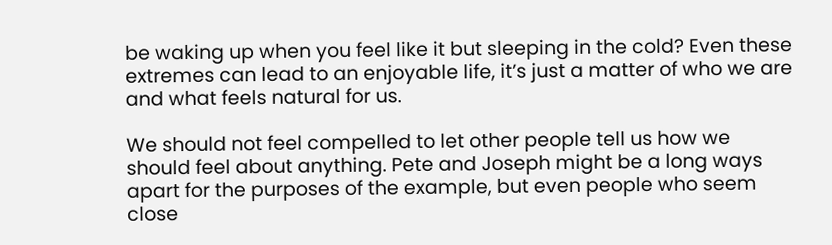be waking up when you feel like it but sleeping in the cold? Even these extremes can lead to an enjoyable life, it’s just a matter of who we are and what feels natural for us.

We should not feel compelled to let other people tell us how we should feel about anything. Pete and Joseph might be a long ways apart for the purposes of the example, but even people who seem close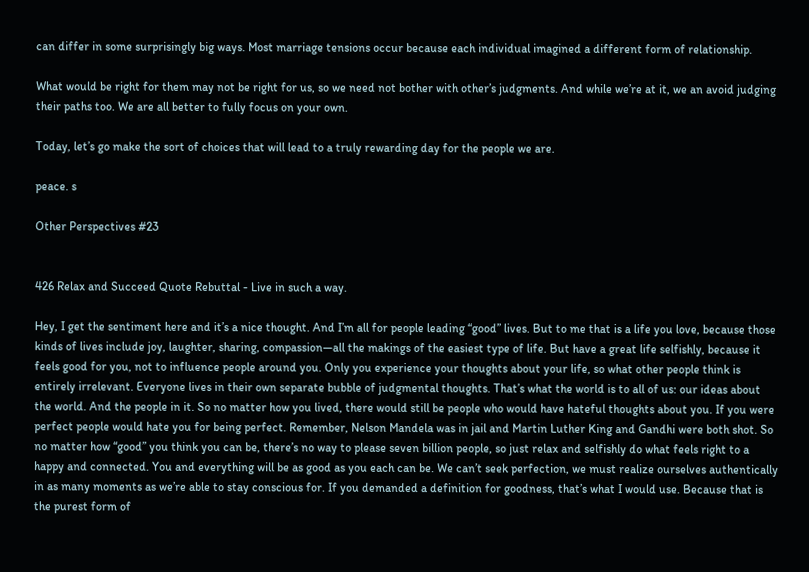can differ in some surprisingly big ways. Most marriage tensions occur because each individual imagined a different form of relationship.

What would be right for them may not be right for us, so we need not bother with other’s judgments. And while we’re at it, we an avoid judging their paths too. We are all better to fully focus on your own.

Today, let’s go make the sort of choices that will lead to a truly rewarding day for the people we are.

peace. s

Other Perspectives #23


426 Relax and Succeed Quote Rebuttal - Live in such a way.

Hey, I get the sentiment here and it’s a nice thought. And I’m all for people leading “good” lives. But to me that is a life you love, because those kinds of lives include joy, laughter, sharing, compassion—all the makings of the easiest type of life. But have a great life selfishly, because it feels good for you, not to influence people around you. Only you experience your thoughts about your life, so what other people think is entirely irrelevant. Everyone lives in their own separate bubble of judgmental thoughts. That’s what the world is to all of us: our ideas about the world. And the people in it. So no matter how you lived, there would still be people who would have hateful thoughts about you. If you were perfect people would hate you for being perfect. Remember, Nelson Mandela was in jail and Martin Luther King and Gandhi were both shot. So no matter how “good” you think you can be, there’s no way to please seven billion people, so just relax and selfishly do what feels right to a happy and connected. You and everything will be as good as you each can be. We can’t seek perfection, we must realize ourselves authentically in as many moments as we’re able to stay conscious for. If you demanded a definition for goodness, that’s what I would use. Because that is the purest form of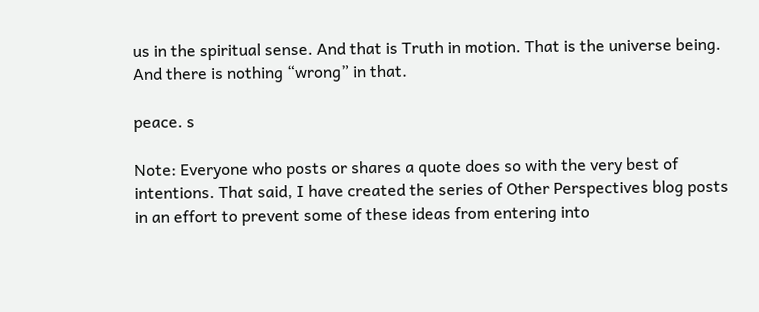us in the spiritual sense. And that is Truth in motion. That is the universe being. And there is nothing “wrong” in that.

peace. s

Note: Everyone who posts or shares a quote does so with the very best of intentions. That said, I have created the series of Other Perspectives blog posts in an effort to prevent some of these ideas from entering into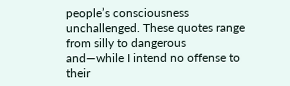people’s consciousness unchallenged. These quotes range from silly to dangerous and—while I intend no offense to their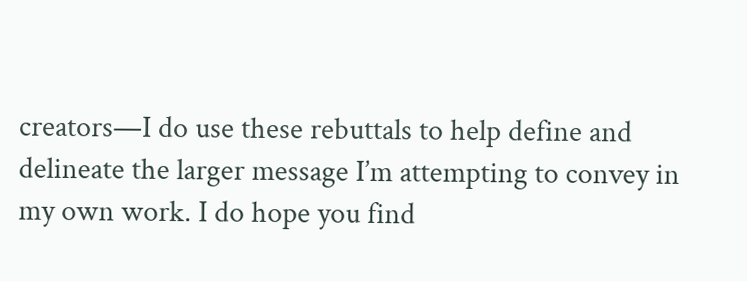creators—I do use these rebuttals to help define and delineate the larger message I’m attempting to convey in my own work. I do hope you find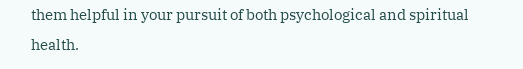them helpful in your pursuit of both psychological and spiritual health.